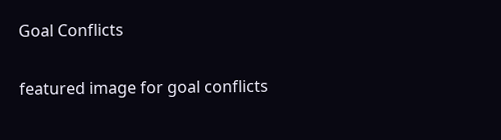Goal Conflicts

featured image for goal conflicts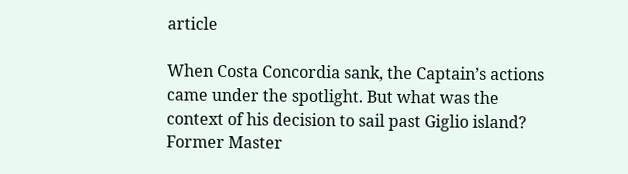article

When Costa Concordia sank, the Captain’s actions came under the spotlight. But what was the context of his decision to sail past Giglio island? Former Master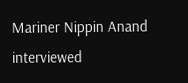Mariner Nippin Anand interviewed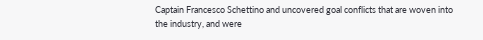Captain Francesco Schettino and uncovered goal conflicts that are woven into the industry, and were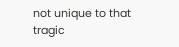not unique to that tragic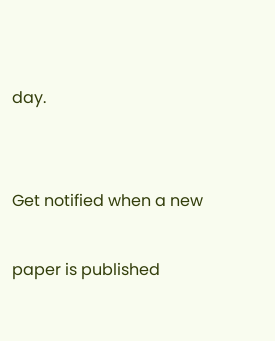day.


Get notified when a new

paper is published